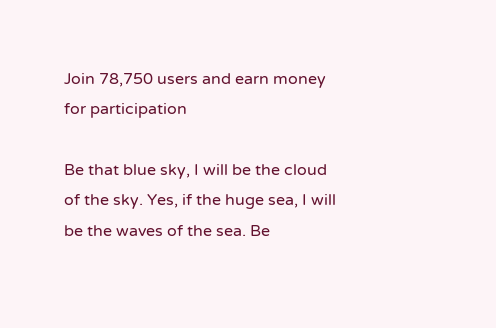Join 78,750 users and earn money for participation

Be that blue sky, I will be the cloud of the sky. Yes, if the huge sea, I will be the waves of the sea. Be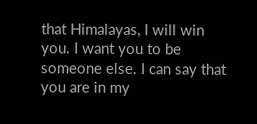that Himalayas, I will win you. I want you to be someone else. I can say that you are in my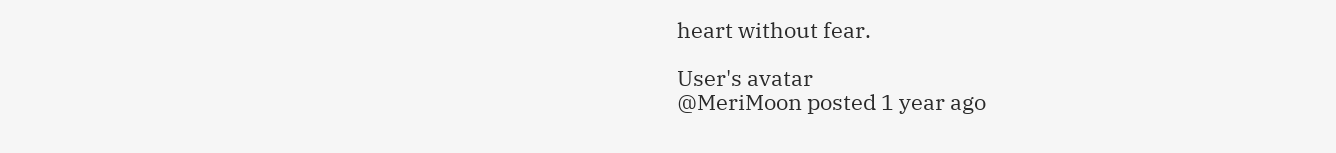heart without fear.

User's avatar
@MeriMoon posted 1 year ago